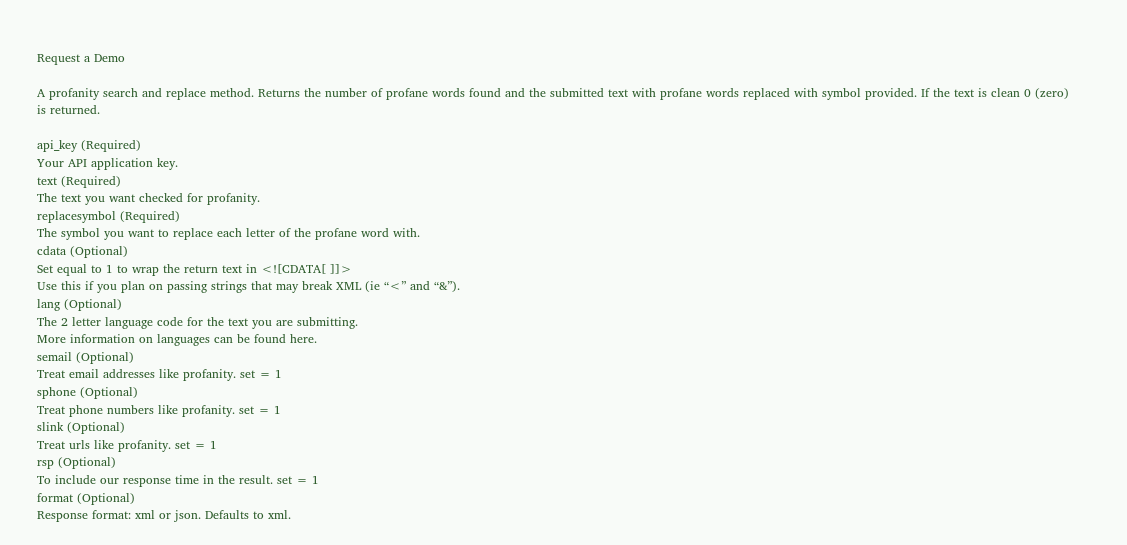Request a Demo

A profanity search and replace method. Returns the number of profane words found and the submitted text with profane words replaced with symbol provided. If the text is clean 0 (zero) is returned.

api_key (Required)
Your API application key.
text (Required)
The text you want checked for profanity.
replacesymbol (Required)
The symbol you want to replace each letter of the profane word with.
cdata (Optional)
Set equal to 1 to wrap the return text in <![CDATA[ ]]>
Use this if you plan on passing strings that may break XML (ie “<” and “&”).
lang (Optional)
The 2 letter language code for the text you are submitting.
More information on languages can be found here.
semail (Optional)
Treat email addresses like profanity. set = 1
sphone (Optional)
Treat phone numbers like profanity. set = 1
slink (Optional)
Treat urls like profanity. set = 1
rsp (Optional)
To include our response time in the result. set = 1
format (Optional)
Response format: xml or json. Defaults to xml.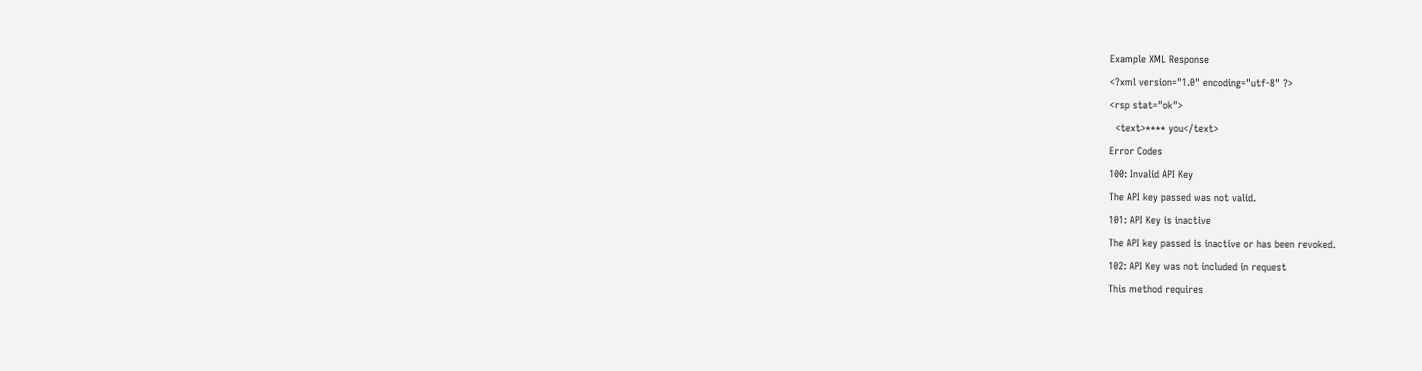Example XML Response
<?xml version="1.0" encoding="utf-8" ?>
<rsp stat="ok">
  <text>**** you</text>
Error Codes
100: Invalid API Key
The API key passed was not valid.
101: API Key is inactive
The API key passed is inactive or has been revoked.
102: API Key was not included in request
This method requires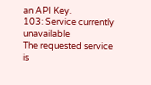an API Key.
103: Service currently unavailable
The requested service is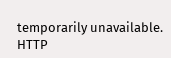temporarily unavailable.
HTTP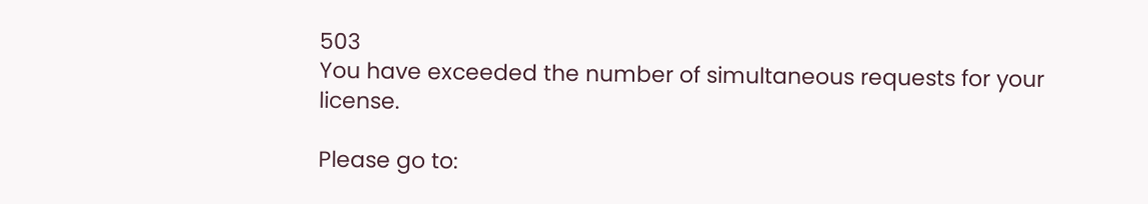503
You have exceeded the number of simultaneous requests for your license.

Please go to: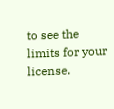to see the limits for your license.